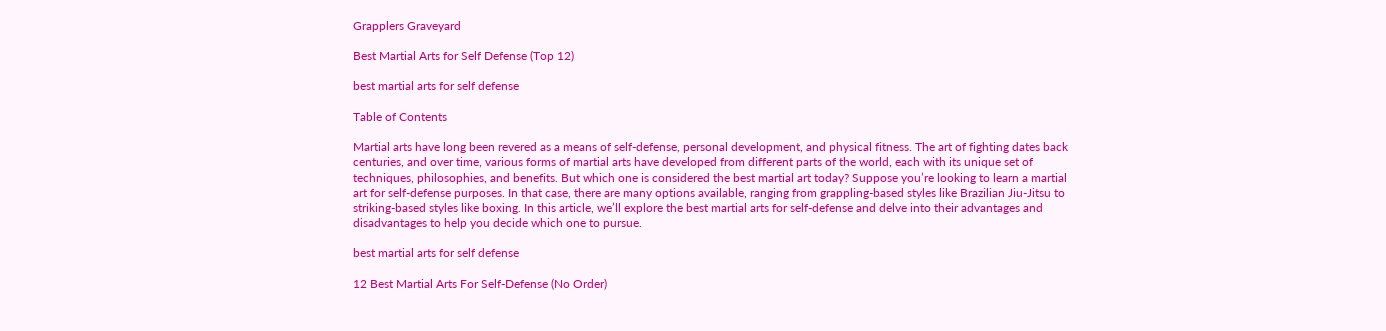Grapplers Graveyard

Best Martial Arts for Self Defense (Top 12)

best martial arts for self defense

Table of Contents

Martial arts have long been revered as a means of self-defense, personal development, and physical fitness. The art of fighting dates back centuries, and over time, various forms of martial arts have developed from different parts of the world, each with its unique set of techniques, philosophies, and benefits. But which one is considered the best martial art today? Suppose you’re looking to learn a martial art for self-defense purposes. In that case, there are many options available, ranging from grappling-based styles like Brazilian Jiu-Jitsu to striking-based styles like boxing. In this article, we’ll explore the best martial arts for self-defense and delve into their advantages and disadvantages to help you decide which one to pursue.

best martial arts for self defense

12 Best Martial Arts For Self-Defense (No Order)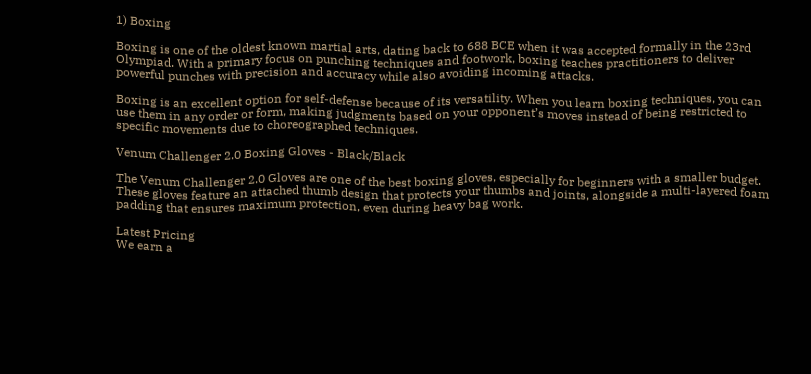1) Boxing

Boxing is one of the oldest known martial arts, dating back to 688 BCE when it was accepted formally in the 23rd Olympiad. With a primary focus on punching techniques and footwork, boxing teaches practitioners to deliver powerful punches with precision and accuracy while also avoiding incoming attacks.

Boxing is an excellent option for self-defense because of its versatility. When you learn boxing techniques, you can use them in any order or form, making judgments based on your opponent’s moves instead of being restricted to specific movements due to choreographed techniques.

Venum Challenger 2.0 Boxing Gloves - Black/Black

The Venum Challenger 2.0 Gloves are one of the best boxing gloves, especially for beginners with a smaller budget. These gloves feature an attached thumb design that protects your thumbs and joints, alongside a multi-layered foam padding that ensures maximum protection, even during heavy bag work.

Latest Pricing
We earn a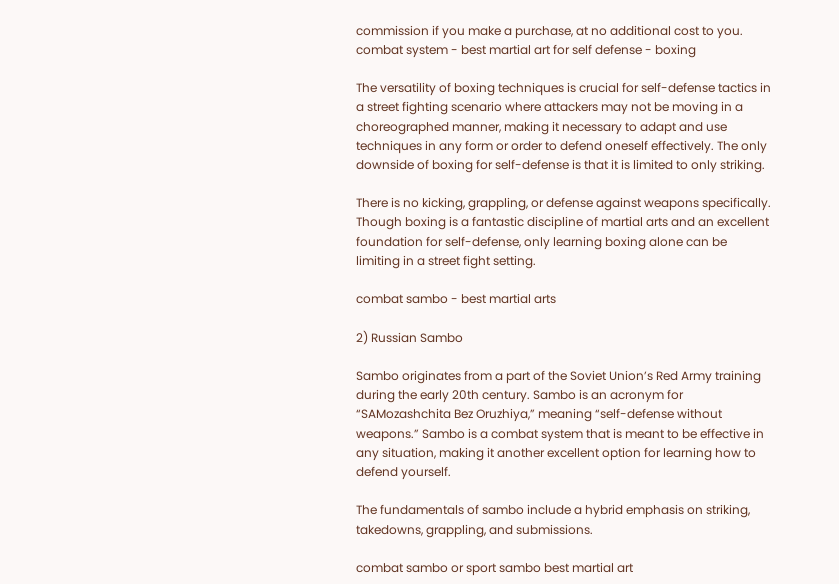commission if you make a purchase, at no additional cost to you.
combat system - best martial art for self defense - boxing

The versatility of boxing techniques is crucial for self-defense tactics in a street fighting scenario where attackers may not be moving in a choreographed manner, making it necessary to adapt and use techniques in any form or order to defend oneself effectively. The only downside of boxing for self-defense is that it is limited to only striking.

There is no kicking, grappling, or defense against weapons specifically. Though boxing is a fantastic discipline of martial arts and an excellent foundation for self-defense, only learning boxing alone can be limiting in a street fight setting.

combat sambo - best martial arts

2) Russian Sambo

Sambo originates from a part of the Soviet Union’s Red Army training during the early 20th century. Sambo is an acronym for “SAMozashchita Bez Oruzhiya,” meaning “self-defense without weapons.” Sambo is a combat system that is meant to be effective in any situation, making it another excellent option for learning how to defend yourself.

The fundamentals of sambo include a hybrid emphasis on striking, takedowns, grappling, and submissions.

combat sambo or sport sambo best martial art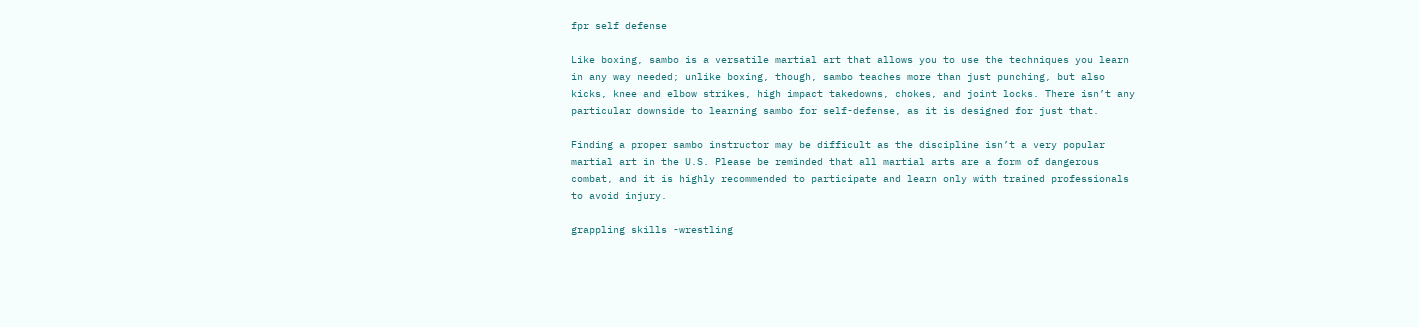fpr self defense

Like boxing, sambo is a versatile martial art that allows you to use the techniques you learn in any way needed; unlike boxing, though, sambo teaches more than just punching, but also kicks, knee and elbow strikes, high impact takedowns, chokes, and joint locks. There isn’t any particular downside to learning sambo for self-defense, as it is designed for just that.

Finding a proper sambo instructor may be difficult as the discipline isn’t a very popular martial art in the U.S. Please be reminded that all martial arts are a form of dangerous combat, and it is highly recommended to participate and learn only with trained professionals to avoid injury.

grappling skills -wrestling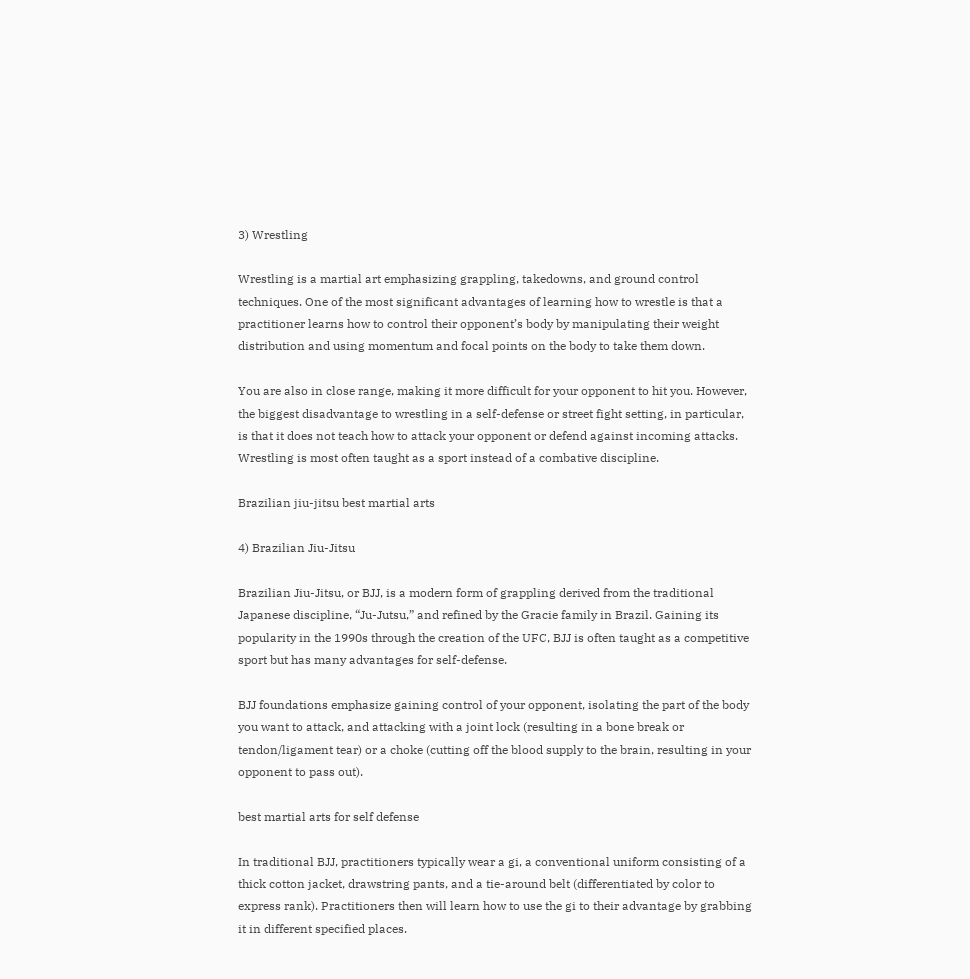3) Wrestling

Wrestling is a martial art emphasizing grappling, takedowns, and ground control techniques. One of the most significant advantages of learning how to wrestle is that a practitioner learns how to control their opponent’s body by manipulating their weight distribution and using momentum and focal points on the body to take them down.

You are also in close range, making it more difficult for your opponent to hit you. However, the biggest disadvantage to wrestling in a self-defense or street fight setting, in particular, is that it does not teach how to attack your opponent or defend against incoming attacks. Wrestling is most often taught as a sport instead of a combative discipline.

Brazilian jiu-jitsu best martial arts

4) Brazilian Jiu-Jitsu

Brazilian Jiu-Jitsu, or BJJ, is a modern form of grappling derived from the traditional Japanese discipline, “Ju-Jutsu,” and refined by the Gracie family in Brazil. Gaining its popularity in the 1990s through the creation of the UFC, BJJ is often taught as a competitive sport but has many advantages for self-defense.

BJJ foundations emphasize gaining control of your opponent, isolating the part of the body you want to attack, and attacking with a joint lock (resulting in a bone break or tendon/ligament tear) or a choke (cutting off the blood supply to the brain, resulting in your opponent to pass out).

best martial arts for self defense

In traditional BJJ, practitioners typically wear a gi, a conventional uniform consisting of a thick cotton jacket, drawstring pants, and a tie-around belt (differentiated by color to express rank). Practitioners then will learn how to use the gi to their advantage by grabbing it in different specified places.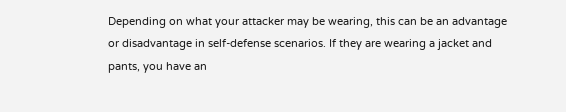Depending on what your attacker may be wearing, this can be an advantage or disadvantage in self-defense scenarios. If they are wearing a jacket and pants, you have an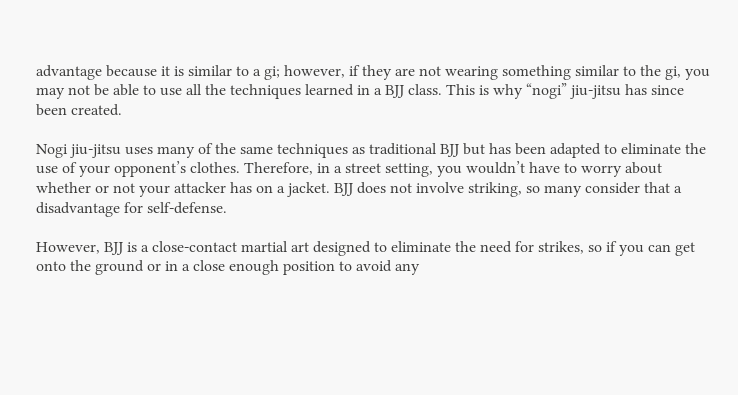advantage because it is similar to a gi; however, if they are not wearing something similar to the gi, you may not be able to use all the techniques learned in a BJJ class. This is why “nogi” jiu-jitsu has since been created.

Nogi jiu-jitsu uses many of the same techniques as traditional BJJ but has been adapted to eliminate the use of your opponent’s clothes. Therefore, in a street setting, you wouldn’t have to worry about whether or not your attacker has on a jacket. BJJ does not involve striking, so many consider that a disadvantage for self-defense.

However, BJJ is a close-contact martial art designed to eliminate the need for strikes, so if you can get onto the ground or in a close enough position to avoid any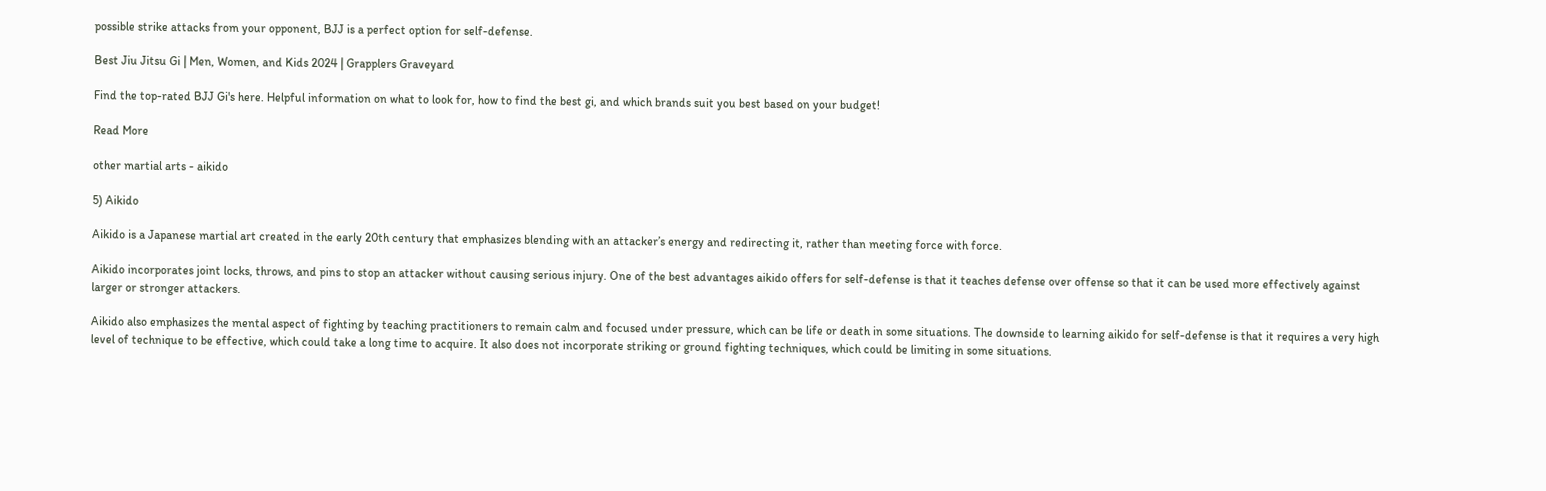possible strike attacks from your opponent, BJJ is a perfect option for self-defense.

Best Jiu Jitsu Gi | Men, Women, and Kids 2024 | Grapplers Graveyard

Find the top-rated BJJ Gi's here. Helpful information on what to look for, how to find the best gi, and which brands suit you best based on your budget!

Read More

other martial arts - aikido

5) Aikido

Aikido is a Japanese martial art created in the early 20th century that emphasizes blending with an attacker’s energy and redirecting it, rather than meeting force with force.

Aikido incorporates joint locks, throws, and pins to stop an attacker without causing serious injury. One of the best advantages aikido offers for self-defense is that it teaches defense over offense so that it can be used more effectively against larger or stronger attackers.

Aikido also emphasizes the mental aspect of fighting by teaching practitioners to remain calm and focused under pressure, which can be life or death in some situations. The downside to learning aikido for self-defense is that it requires a very high level of technique to be effective, which could take a long time to acquire. It also does not incorporate striking or ground fighting techniques, which could be limiting in some situations.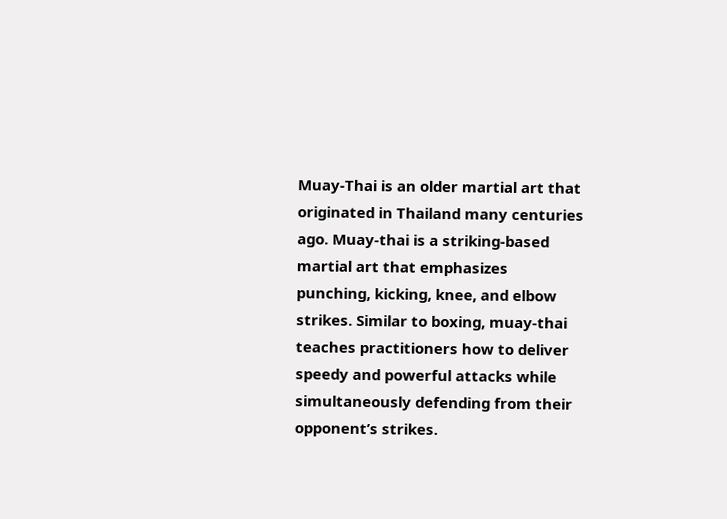Muay-Thai is an older martial art that originated in Thailand many centuries ago. Muay-thai is a striking-based martial art that emphasizes punching, kicking, knee, and elbow strikes. Similar to boxing, muay-thai teaches practitioners how to deliver speedy and powerful attacks while simultaneously defending from their opponent’s strikes.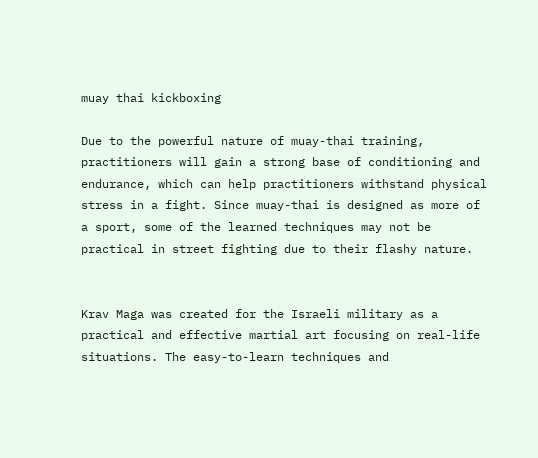muay thai kickboxing

Due to the powerful nature of muay-thai training, practitioners will gain a strong base of conditioning and endurance, which can help practitioners withstand physical stress in a fight. Since muay-thai is designed as more of a sport, some of the learned techniques may not be practical in street fighting due to their flashy nature.


Krav Maga was created for the Israeli military as a practical and effective martial art focusing on real-life situations. The easy-to-learn techniques and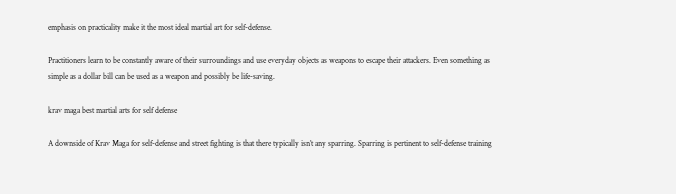emphasis on practicality make it the most ideal martial art for self-defense.

Practitioners learn to be constantly aware of their surroundings and use everyday objects as weapons to escape their attackers. Even something as simple as a dollar bill can be used as a weapon and possibly be life-saving.

krav maga best martial arts for self defense

A downside of Krav Maga for self-defense and street fighting is that there typically isn’t any sparring. Sparring is pertinent to self-defense training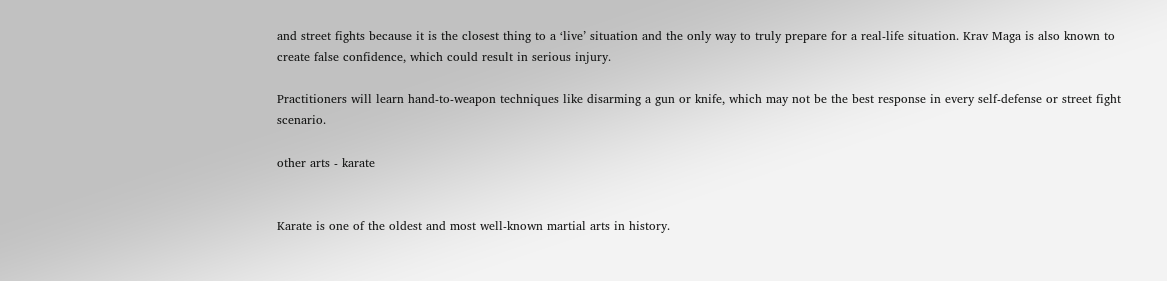and street fights because it is the closest thing to a ‘live’ situation and the only way to truly prepare for a real-life situation. Krav Maga is also known to create false confidence, which could result in serious injury.

Practitioners will learn hand-to-weapon techniques like disarming a gun or knife, which may not be the best response in every self-defense or street fight scenario.

other arts - karate


Karate is one of the oldest and most well-known martial arts in history.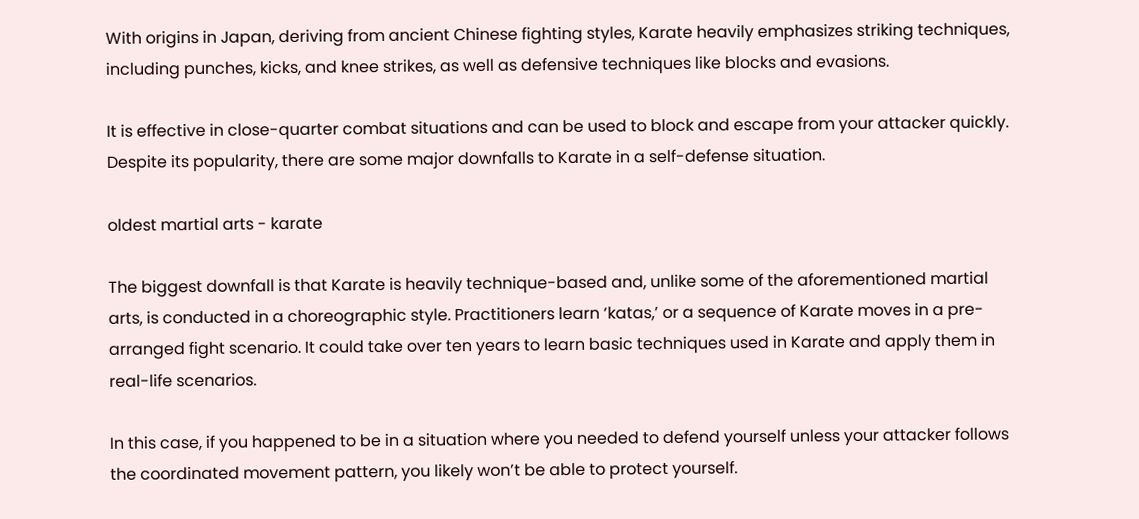With origins in Japan, deriving from ancient Chinese fighting styles, Karate heavily emphasizes striking techniques, including punches, kicks, and knee strikes, as well as defensive techniques like blocks and evasions.

It is effective in close-quarter combat situations and can be used to block and escape from your attacker quickly. Despite its popularity, there are some major downfalls to Karate in a self-defense situation.

oldest martial arts - karate

The biggest downfall is that Karate is heavily technique-based and, unlike some of the aforementioned martial arts, is conducted in a choreographic style. Practitioners learn ‘katas,’ or a sequence of Karate moves in a pre-arranged fight scenario. It could take over ten years to learn basic techniques used in Karate and apply them in real-life scenarios.

In this case, if you happened to be in a situation where you needed to defend yourself unless your attacker follows the coordinated movement pattern, you likely won’t be able to protect yourself.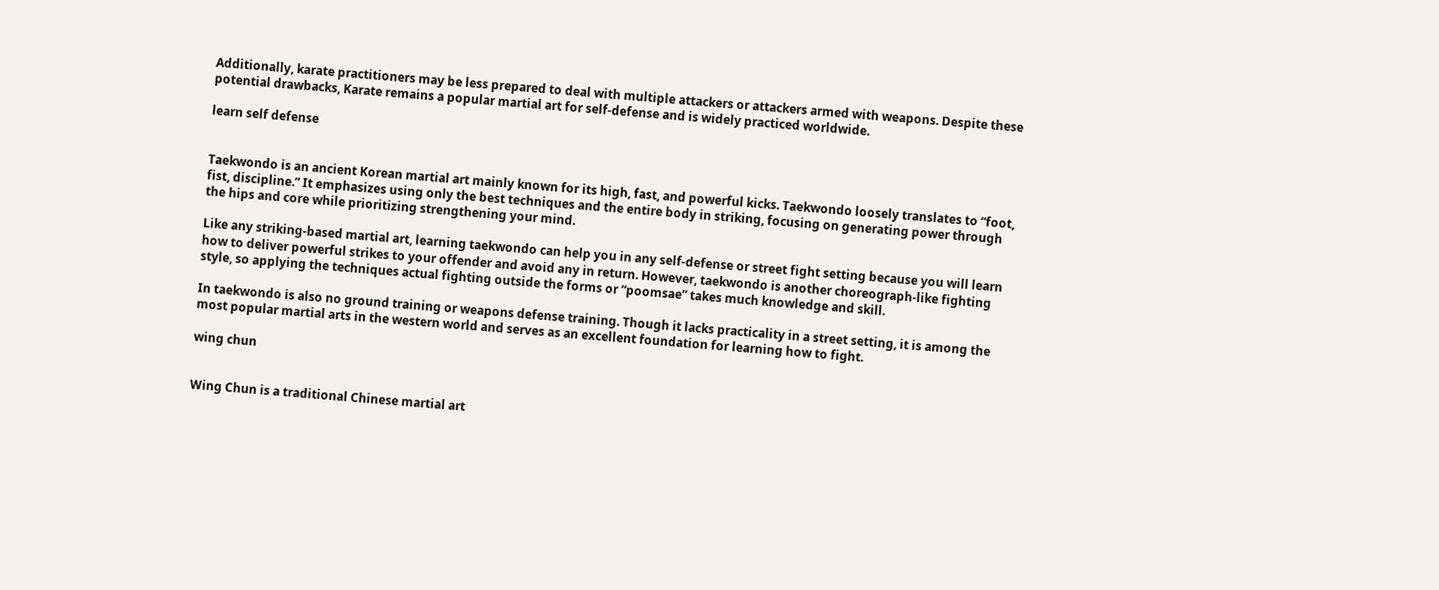Additionally, karate practitioners may be less prepared to deal with multiple attackers or attackers armed with weapons. Despite these potential drawbacks, Karate remains a popular martial art for self-defense and is widely practiced worldwide.

learn self defense


Taekwondo is an ancient Korean martial art mainly known for its high, fast, and powerful kicks. Taekwondo loosely translates to “foot, fist, discipline.” It emphasizes using only the best techniques and the entire body in striking, focusing on generating power through the hips and core while prioritizing strengthening your mind.

Like any striking-based martial art, learning taekwondo can help you in any self-defense or street fight setting because you will learn how to deliver powerful strikes to your offender and avoid any in return. However, taekwondo is another choreograph-like fighting style, so applying the techniques actual fighting outside the forms or “poomsae” takes much knowledge and skill.

In taekwondo is also no ground training or weapons defense training. Though it lacks practicality in a street setting, it is among the most popular martial arts in the western world and serves as an excellent foundation for learning how to fight.

wing chun


Wing Chun is a traditional Chinese martial art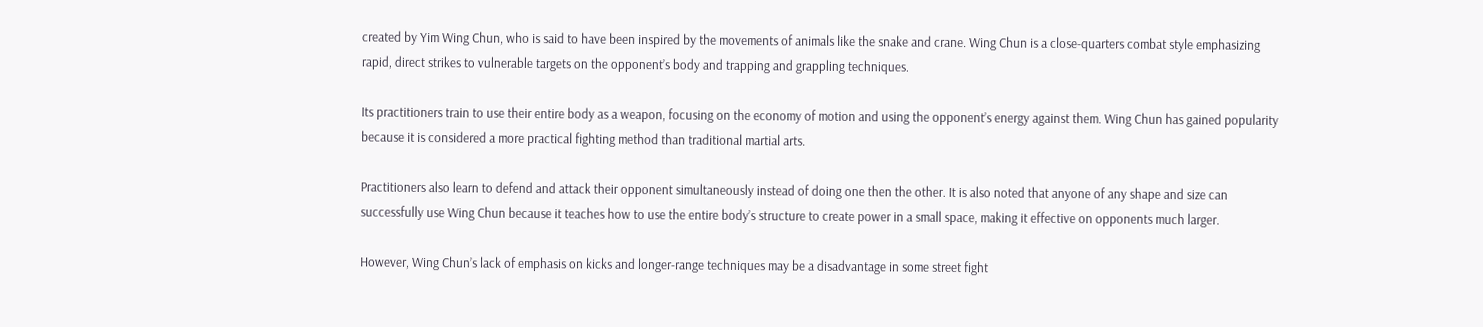created by Yim Wing Chun, who is said to have been inspired by the movements of animals like the snake and crane. Wing Chun is a close-quarters combat style emphasizing rapid, direct strikes to vulnerable targets on the opponent’s body and trapping and grappling techniques.

Its practitioners train to use their entire body as a weapon, focusing on the economy of motion and using the opponent’s energy against them. Wing Chun has gained popularity because it is considered a more practical fighting method than traditional martial arts.

Practitioners also learn to defend and attack their opponent simultaneously instead of doing one then the other. It is also noted that anyone of any shape and size can successfully use Wing Chun because it teaches how to use the entire body’s structure to create power in a small space, making it effective on opponents much larger.

However, Wing Chun’s lack of emphasis on kicks and longer-range techniques may be a disadvantage in some street fight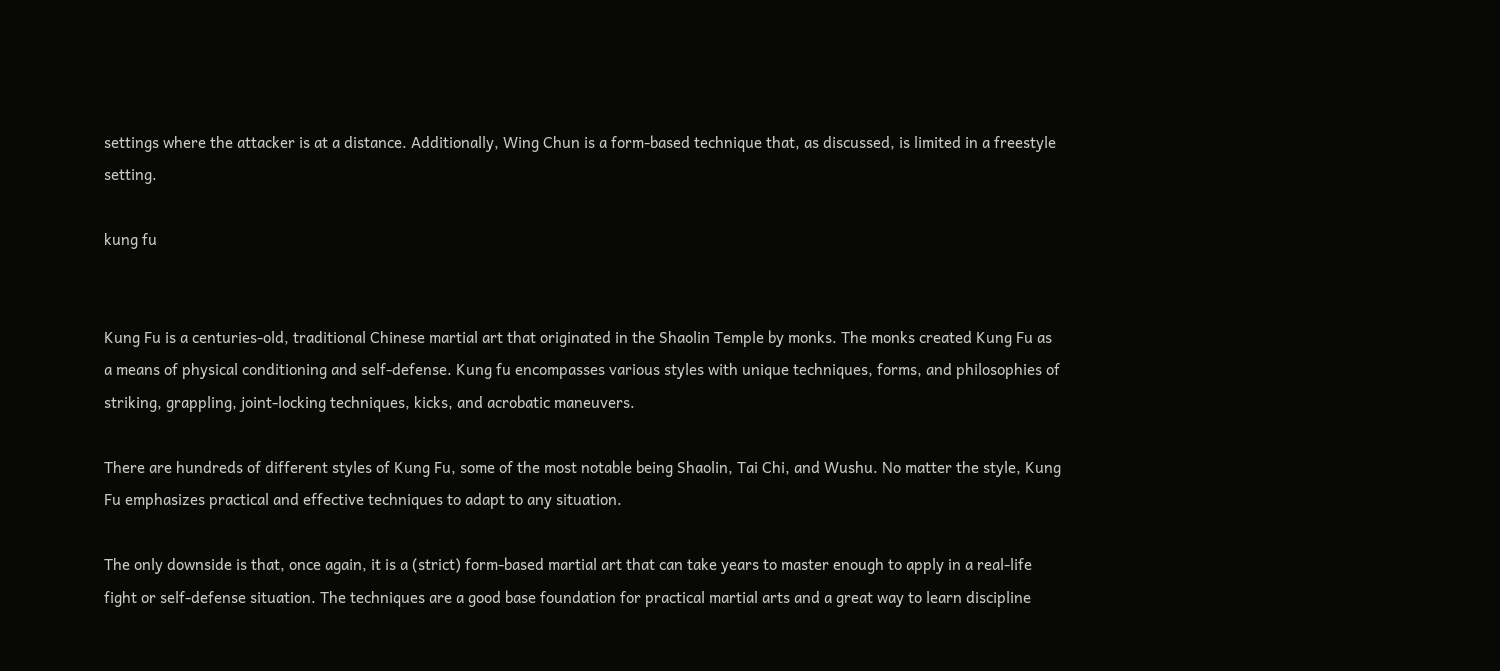settings where the attacker is at a distance. Additionally, Wing Chun is a form-based technique that, as discussed, is limited in a freestyle setting.

kung fu


Kung Fu is a centuries-old, traditional Chinese martial art that originated in the Shaolin Temple by monks. The monks created Kung Fu as a means of physical conditioning and self-defense. Kung fu encompasses various styles with unique techniques, forms, and philosophies of striking, grappling, joint-locking techniques, kicks, and acrobatic maneuvers.

There are hundreds of different styles of Kung Fu, some of the most notable being Shaolin, Tai Chi, and Wushu. No matter the style, Kung Fu emphasizes practical and effective techniques to adapt to any situation.

The only downside is that, once again, it is a (strict) form-based martial art that can take years to master enough to apply in a real-life fight or self-defense situation. The techniques are a good base foundation for practical martial arts and a great way to learn discipline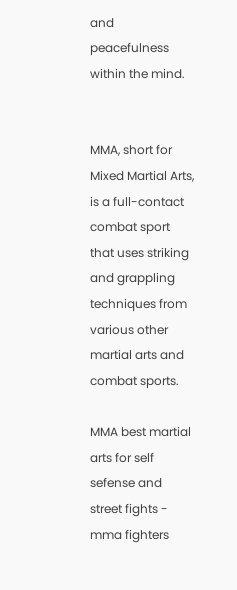and peacefulness within the mind.


MMA, short for Mixed Martial Arts, is a full-contact combat sport that uses striking and grappling techniques from various other martial arts and combat sports.

MMA best martial arts for self sefense and street fights - mma fighters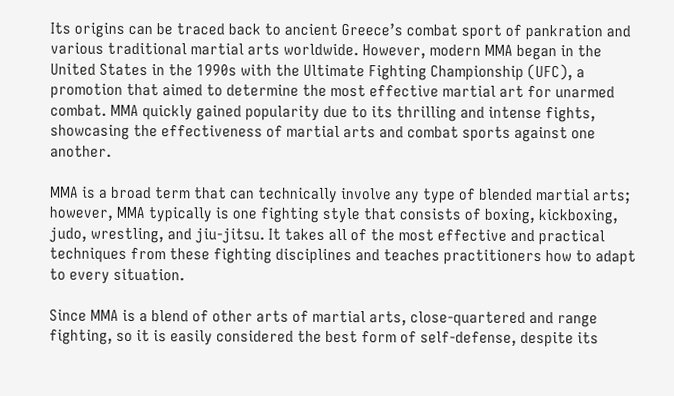Its origins can be traced back to ancient Greece’s combat sport of pankration and various traditional martial arts worldwide. However, modern MMA began in the United States in the 1990s with the Ultimate Fighting Championship (UFC), a promotion that aimed to determine the most effective martial art for unarmed combat. MMA quickly gained popularity due to its thrilling and intense fights, showcasing the effectiveness of martial arts and combat sports against one another.

MMA is a broad term that can technically involve any type of blended martial arts; however, MMA typically is one fighting style that consists of boxing, kickboxing, judo, wrestling, and jiu-jitsu. It takes all of the most effective and practical techniques from these fighting disciplines and teaches practitioners how to adapt to every situation.

Since MMA is a blend of other arts of martial arts, close-quartered and range fighting, so it is easily considered the best form of self-defense, despite its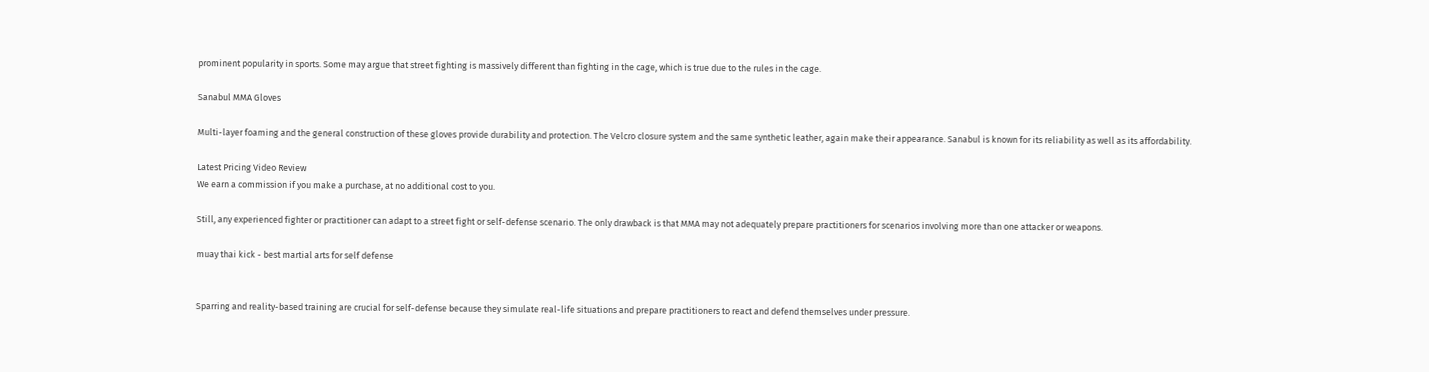prominent popularity in sports. Some may argue that street fighting is massively different than fighting in the cage, which is true due to the rules in the cage.

Sanabul MMA Gloves

Multi-layer foaming and the general construction of these gloves provide durability and protection. The Velcro closure system and the same synthetic leather, again make their appearance. Sanabul is known for its reliability as well as its affordability.

Latest Pricing Video Review
We earn a commission if you make a purchase, at no additional cost to you.

Still, any experienced fighter or practitioner can adapt to a street fight or self-defense scenario. The only drawback is that MMA may not adequately prepare practitioners for scenarios involving more than one attacker or weapons.

muay thai kick - best martial arts for self defense


Sparring and reality-based training are crucial for self-defense because they simulate real-life situations and prepare practitioners to react and defend themselves under pressure.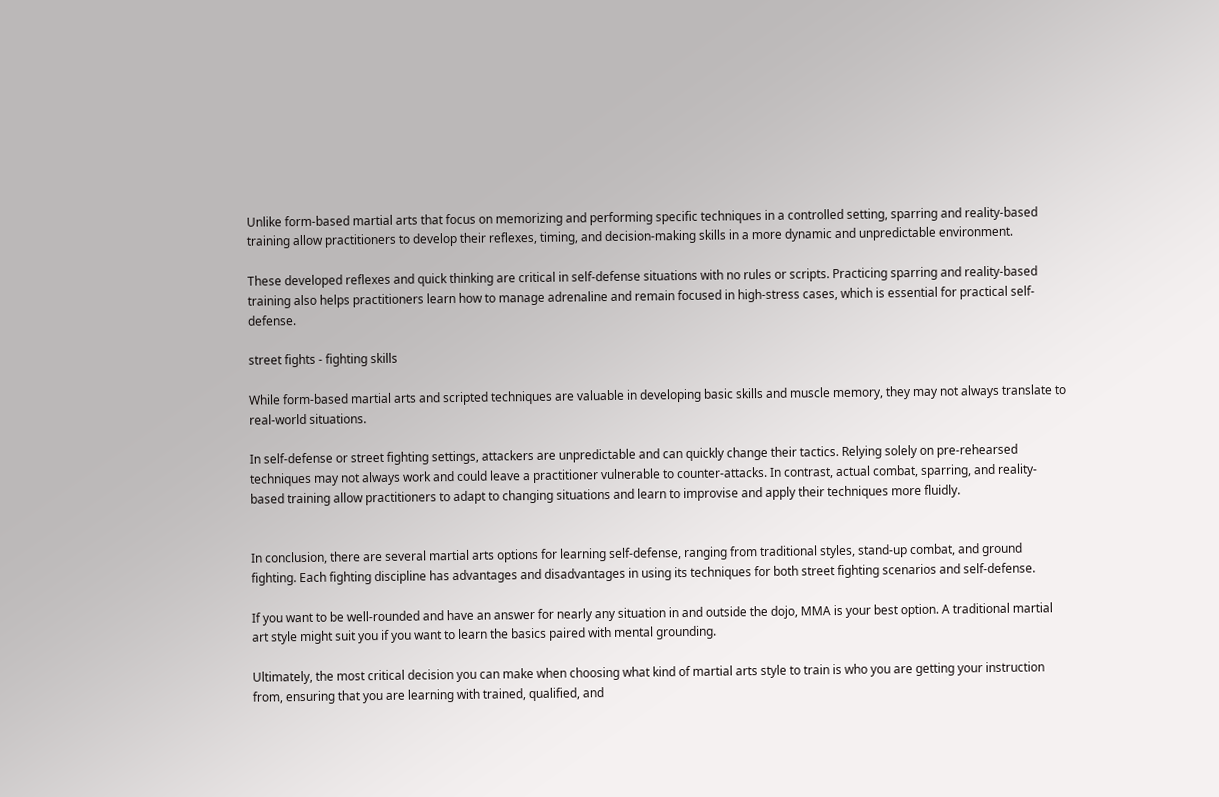Unlike form-based martial arts that focus on memorizing and performing specific techniques in a controlled setting, sparring and reality-based training allow practitioners to develop their reflexes, timing, and decision-making skills in a more dynamic and unpredictable environment.

These developed reflexes and quick thinking are critical in self-defense situations with no rules or scripts. Practicing sparring and reality-based training also helps practitioners learn how to manage adrenaline and remain focused in high-stress cases, which is essential for practical self-defense.

street fights - fighting skills

While form-based martial arts and scripted techniques are valuable in developing basic skills and muscle memory, they may not always translate to real-world situations.

In self-defense or street fighting settings, attackers are unpredictable and can quickly change their tactics. Relying solely on pre-rehearsed techniques may not always work and could leave a practitioner vulnerable to counter-attacks. In contrast, actual combat, sparring, and reality-based training allow practitioners to adapt to changing situations and learn to improvise and apply their techniques more fluidly.


In conclusion, there are several martial arts options for learning self-defense, ranging from traditional styles, stand-up combat, and ground fighting. Each fighting discipline has advantages and disadvantages in using its techniques for both street fighting scenarios and self-defense.

If you want to be well-rounded and have an answer for nearly any situation in and outside the dojo, MMA is your best option. A traditional martial art style might suit you if you want to learn the basics paired with mental grounding.

Ultimately, the most critical decision you can make when choosing what kind of martial arts style to train is who you are getting your instruction from, ensuring that you are learning with trained, qualified, and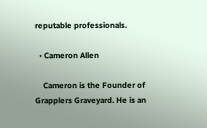reputable professionals.

  • Cameron Allen

    Cameron is the Founder of Grapplers Graveyard. He is an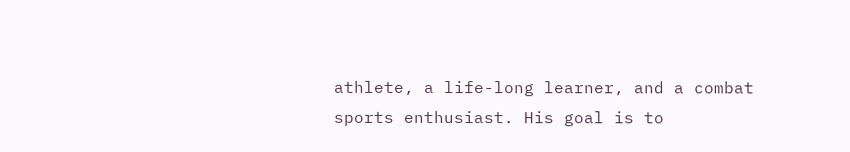athlete, a life-long learner, and a combat sports enthusiast. His goal is to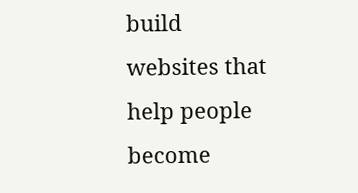build websites that help people become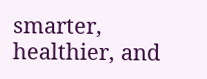smarter, healthier, and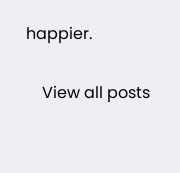happier.

    View all posts